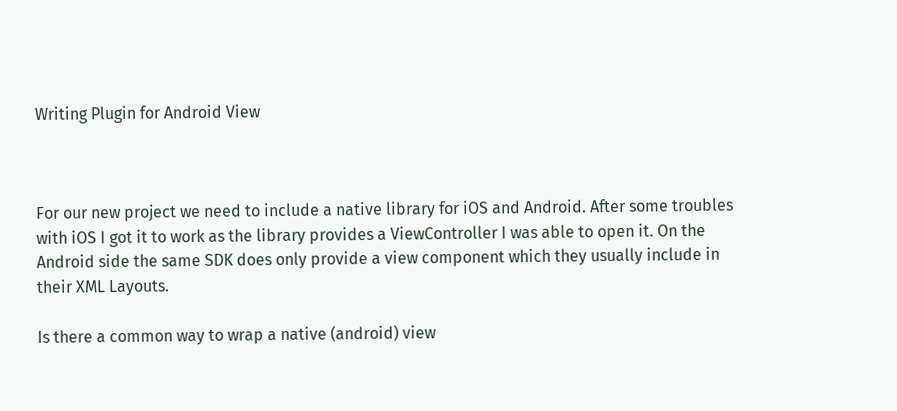Writing Plugin for Android View



For our new project we need to include a native library for iOS and Android. After some troubles with iOS I got it to work as the library provides a ViewController I was able to open it. On the Android side the same SDK does only provide a view component which they usually include in their XML Layouts.

Is there a common way to wrap a native (android) view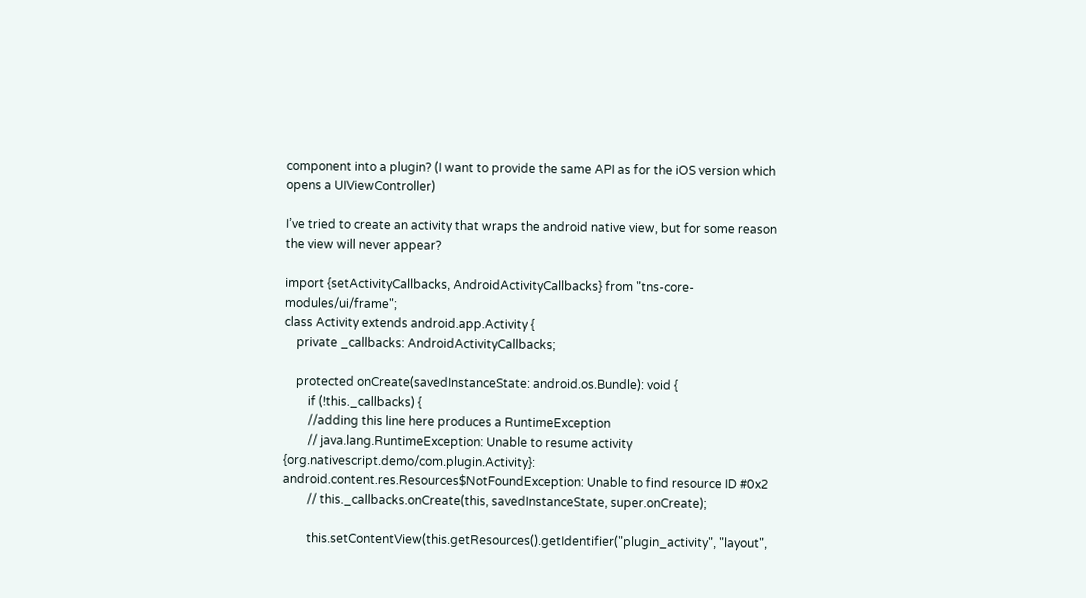component into a plugin? (I want to provide the same API as for the iOS version which opens a UIViewController)

I’ve tried to create an activity that wraps the android native view, but for some reason the view will never appear?

import {setActivityCallbacks, AndroidActivityCallbacks} from "tns-core-modules/ui/frame";
class Activity extends android.app.Activity {
    private _callbacks: AndroidActivityCallbacks;

    protected onCreate(savedInstanceState: android.os.Bundle): void {
        if (!this._callbacks) {
        //adding this line here produces a RuntimeException
        // java.lang.RuntimeException: Unable to resume activity {org.nativescript.demo/com.plugin.Activity}: android.content.res.Resources$NotFoundException: Unable to find resource ID #0x2
        // this._callbacks.onCreate(this, savedInstanceState, super.onCreate);

        this.setContentView(this.getResources().getIdentifier("plugin_activity", "layout",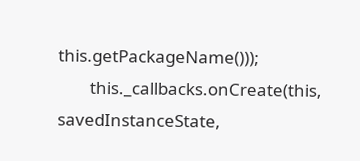this.getPackageName()));
        this._callbacks.onCreate(this, savedInstanceState,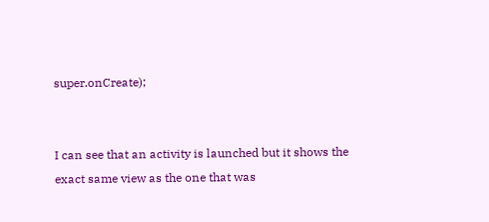super.onCreate);


I can see that an activity is launched but it shows the exact same view as the one that was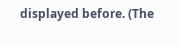displayed before. (The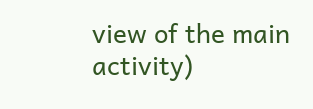view of the main activity)